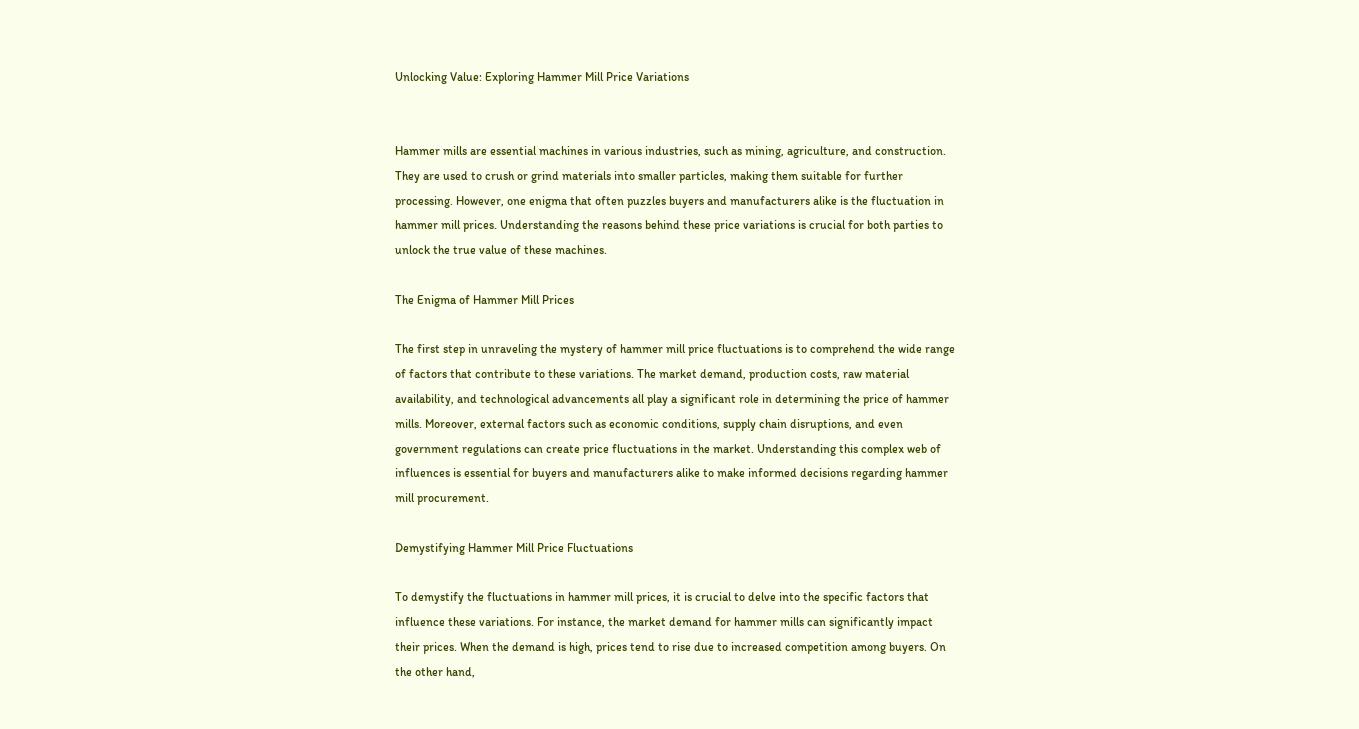Unlocking Value: Exploring Hammer Mill Price Variations


Hammer mills are essential machines in various industries, such as mining, agriculture, and construction. They are used to crush or grind materials into smaller particles, making them suitable for further processing. However, one enigma that often puzzles buyers and manufacturers alike is the fluctuation in hammer mill prices. Understanding the reasons behind these price variations is crucial for both parties to unlock the true value of these machines.

The Enigma of Hammer Mill Prices

The first step in unraveling the mystery of hammer mill price fluctuations is to comprehend the wide range of factors that contribute to these variations. The market demand, production costs, raw material availability, and technological advancements all play a significant role in determining the price of hammer mills. Moreover, external factors such as economic conditions, supply chain disruptions, and even government regulations can create price fluctuations in the market. Understanding this complex web of influences is essential for buyers and manufacturers alike to make informed decisions regarding hammer mill procurement.

Demystifying Hammer Mill Price Fluctuations

To demystify the fluctuations in hammer mill prices, it is crucial to delve into the specific factors that influence these variations. For instance, the market demand for hammer mills can significantly impact their prices. When the demand is high, prices tend to rise due to increased competition among buyers. On the other hand,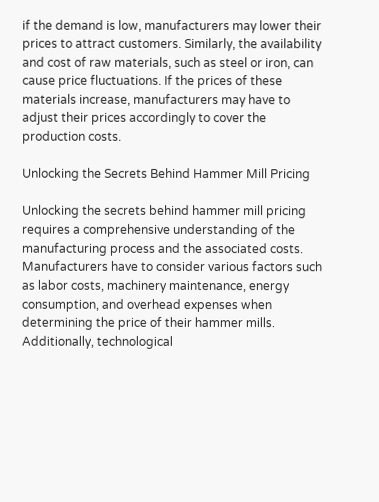if the demand is low, manufacturers may lower their prices to attract customers. Similarly, the availability and cost of raw materials, such as steel or iron, can cause price fluctuations. If the prices of these materials increase, manufacturers may have to adjust their prices accordingly to cover the production costs.

Unlocking the Secrets Behind Hammer Mill Pricing

Unlocking the secrets behind hammer mill pricing requires a comprehensive understanding of the manufacturing process and the associated costs. Manufacturers have to consider various factors such as labor costs, machinery maintenance, energy consumption, and overhead expenses when determining the price of their hammer mills. Additionally, technological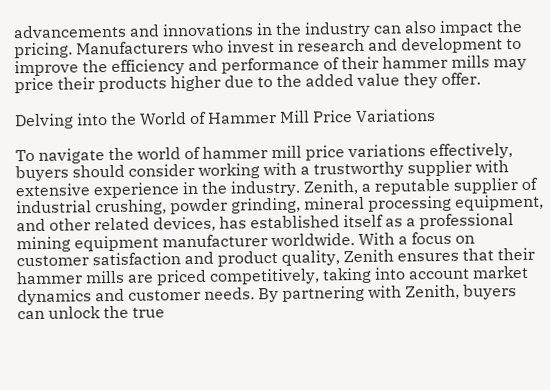advancements and innovations in the industry can also impact the pricing. Manufacturers who invest in research and development to improve the efficiency and performance of their hammer mills may price their products higher due to the added value they offer.

Delving into the World of Hammer Mill Price Variations

To navigate the world of hammer mill price variations effectively, buyers should consider working with a trustworthy supplier with extensive experience in the industry. Zenith, a reputable supplier of industrial crushing, powder grinding, mineral processing equipment, and other related devices, has established itself as a professional mining equipment manufacturer worldwide. With a focus on customer satisfaction and product quality, Zenith ensures that their hammer mills are priced competitively, taking into account market dynamics and customer needs. By partnering with Zenith, buyers can unlock the true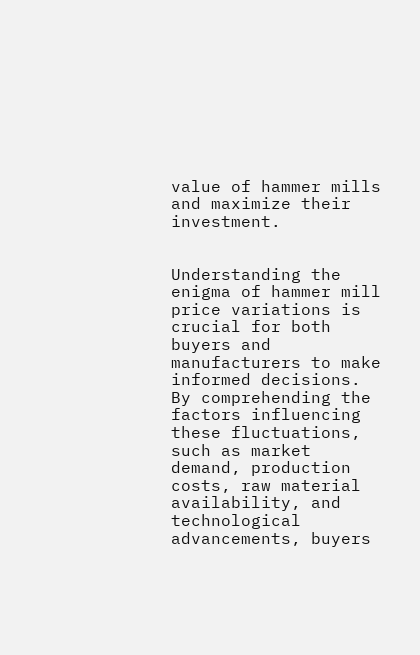value of hammer mills and maximize their investment.


Understanding the enigma of hammer mill price variations is crucial for both buyers and manufacturers to make informed decisions. By comprehending the factors influencing these fluctuations, such as market demand, production costs, raw material availability, and technological advancements, buyers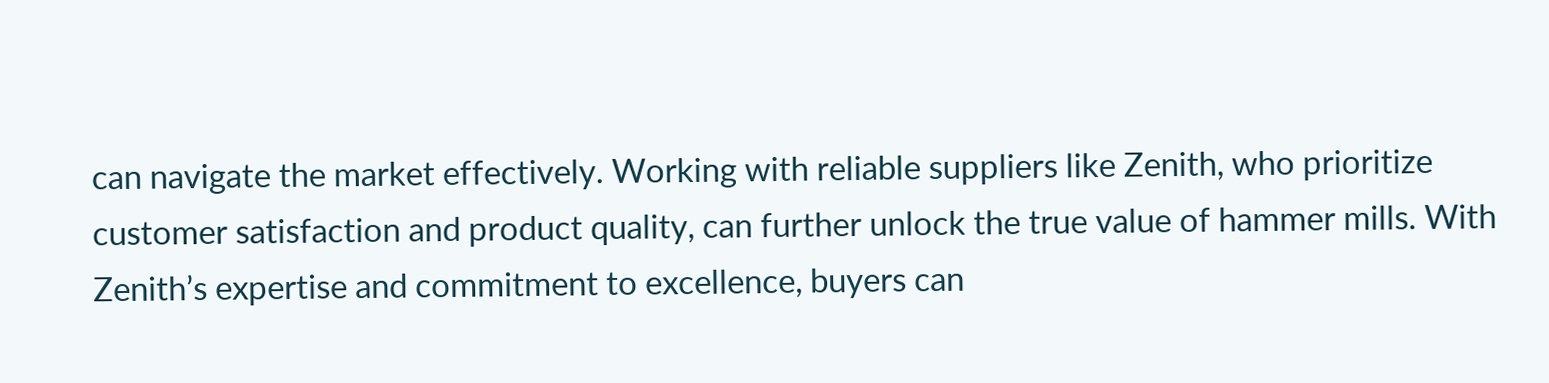can navigate the market effectively. Working with reliable suppliers like Zenith, who prioritize customer satisfaction and product quality, can further unlock the true value of hammer mills. With Zenith’s expertise and commitment to excellence, buyers can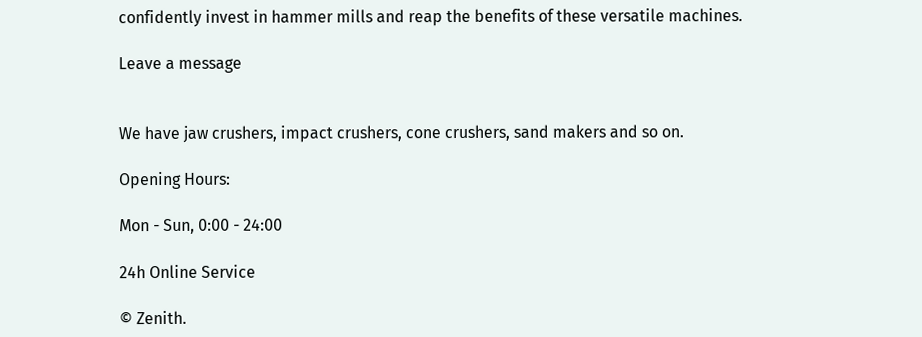confidently invest in hammer mills and reap the benefits of these versatile machines.

Leave a message


We have jaw crushers, impact crushers, cone crushers, sand makers and so on.

Opening Hours:

Mon - Sun, 0:00 - 24:00

24h Online Service

© Zenith.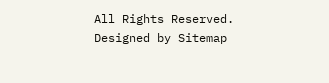All Rights Reserved. Designed by Sitemap